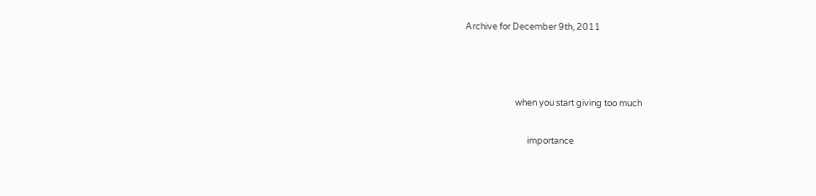Archive for December 9th, 2011



                         when you start giving too much

                               importance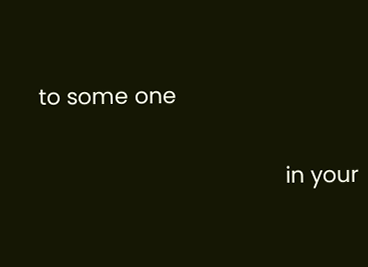to some one

                                         in your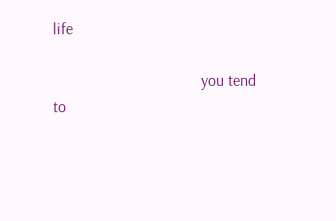life

                                     you tend to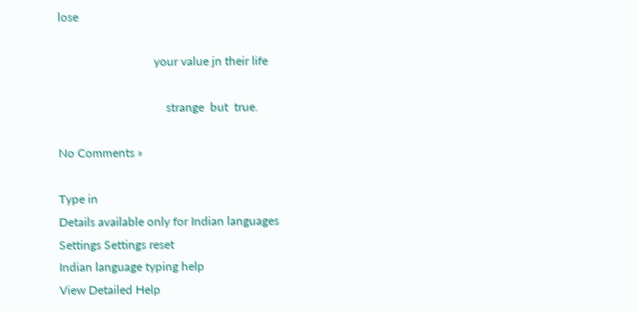lose

                                your value jn their life

                                    strange  but  true.

No Comments »

Type in
Details available only for Indian languages
Settings Settings reset
Indian language typing help
View Detailed Help